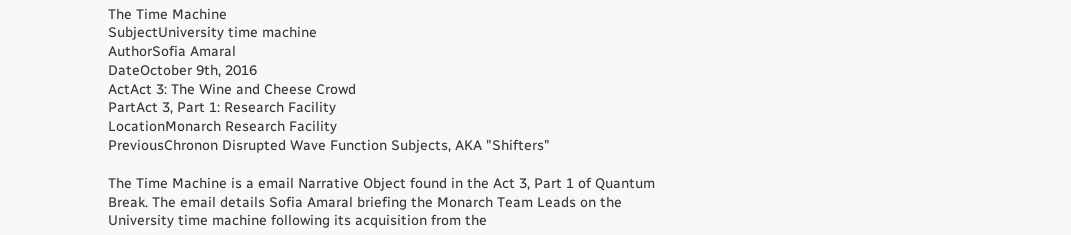The Time Machine
SubjectUniversity time machine
AuthorSofia Amaral
DateOctober 9th, 2016
ActAct 3: The Wine and Cheese Crowd
PartAct 3, Part 1: Research Facility
LocationMonarch Research Facility
PreviousChronon Disrupted Wave Function Subjects, AKA "Shifters"

The Time Machine is a email Narrative Object found in the Act 3, Part 1 of Quantum Break. The email details Sofia Amaral briefing the Monarch Team Leads on the University time machine following its acquisition from the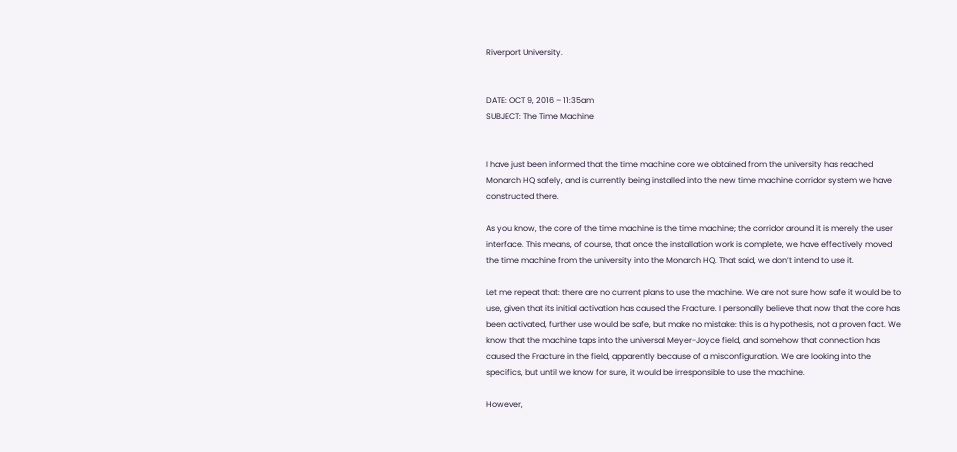Riverport University.


DATE: OCT 9, 2016 – 11:35am
SUBJECT: The Time Machine


I have just been informed that the time machine core we obtained from the university has reached Monarch HQ safely, and is currently being installed into the new time machine corridor system we have constructed there.

As you know, the core of the time machine is the time machine; the corridor around it is merely the user interface. This means, of course, that once the installation work is complete, we have effectively moved the time machine from the university into the Monarch HQ. That said, we don’t intend to use it.

Let me repeat that: there are no current plans to use the machine. We are not sure how safe it would be to use, given that its initial activation has caused the Fracture. I personally believe that now that the core has been activated, further use would be safe, but make no mistake: this is a hypothesis, not a proven fact. We know that the machine taps into the universal Meyer-Joyce field, and somehow that connection has caused the Fracture in the field, apparently because of a misconfiguration. We are looking into the specifics, but until we know for sure, it would be irresponsible to use the machine.

However,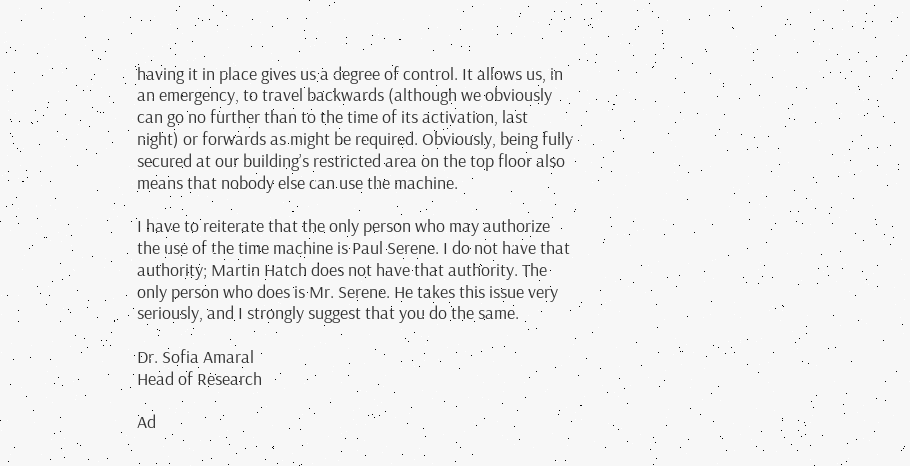having it in place gives us a degree of control. It allows us, in an emergency, to travel backwards (although we obviously can go no further than to the time of its activation, last night) or forwards as might be required. Obviously, being fully secured at our building’s restricted area on the top floor also means that nobody else can use the machine.

I have to reiterate that the only person who may authorize the use of the time machine is Paul Serene. I do not have that authority; Martin Hatch does not have that authority. The only person who does is Mr. Serene. He takes this issue very seriously, and I strongly suggest that you do the same.

Dr. Sofia Amaral
Head of Research

Ad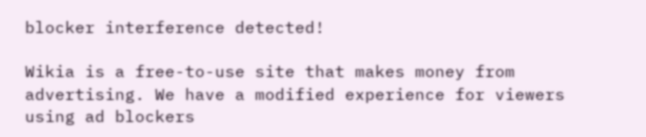blocker interference detected!

Wikia is a free-to-use site that makes money from advertising. We have a modified experience for viewers using ad blockers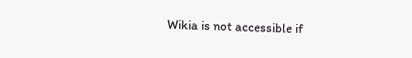Wikia is not accessible if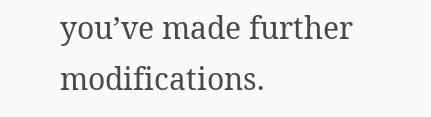you’ve made further modifications.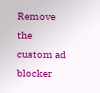Remove the custom ad blocker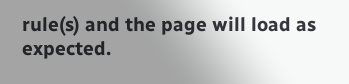rule(s) and the page will load as expected.